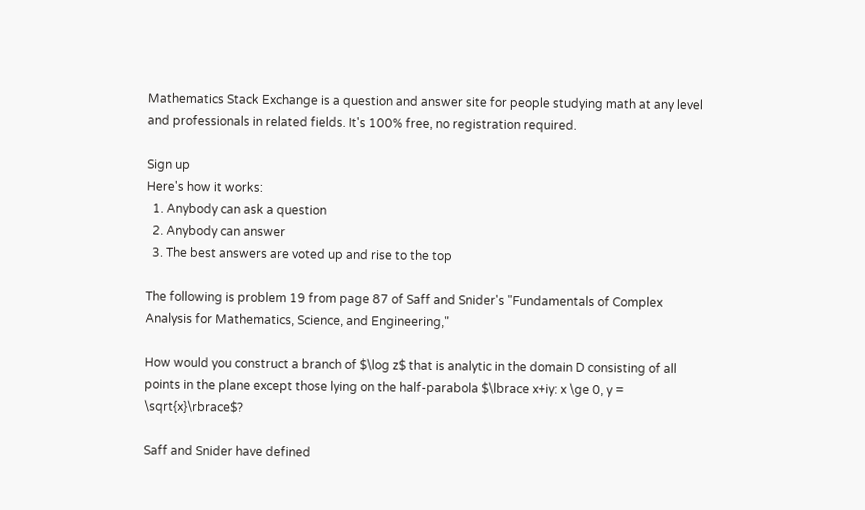Mathematics Stack Exchange is a question and answer site for people studying math at any level and professionals in related fields. It's 100% free, no registration required.

Sign up
Here's how it works:
  1. Anybody can ask a question
  2. Anybody can answer
  3. The best answers are voted up and rise to the top

The following is problem 19 from page 87 of Saff and Snider's "Fundamentals of Complex Analysis for Mathematics, Science, and Engineering,"

How would you construct a branch of $\log z$ that is analytic in the domain D consisting of all points in the plane except those lying on the half-parabola $\lbrace x+iy: x \ge 0, y = \sqrt{x}\rbrace$?

Saff and Snider have defined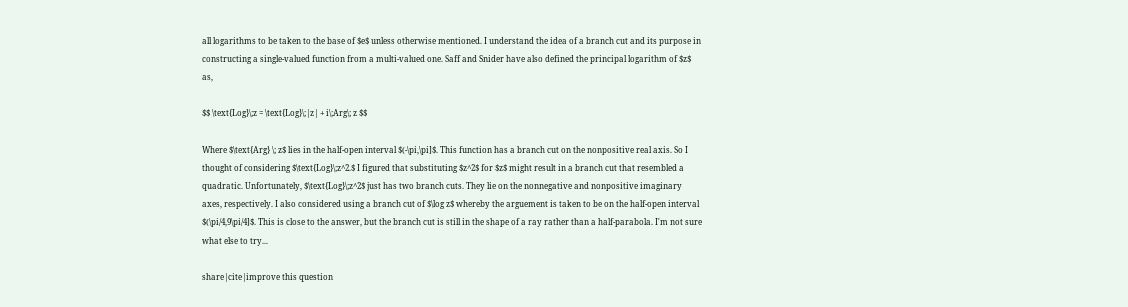all logarithms to be taken to the base of $e$ unless otherwise mentioned. I understand the idea of a branch cut and its purpose in constructing a single-valued function from a multi-valued one. Saff and Snider have also defined the principal logarithm of $z$ as,

$$ \text{Log}\;z = \text{Log}\;|z| + i\;Arg\; z $$

Where $\text{Arg} \; z$ lies in the half-open interval $(-\pi,\pi]$. This function has a branch cut on the nonpositive real axis. So I thought of considering $\text{Log}\;z^2.$ I figured that substituting $z^2$ for $z$ might result in a branch cut that resembled a quadratic. Unfortunately, $\text{Log}\;z^2$ just has two branch cuts. They lie on the nonnegative and nonpositive imaginary axes, respectively. I also considered using a branch cut of $\log z$ whereby the arguement is taken to be on the half-open interval $(\pi/4,9\pi/4]$. This is close to the answer, but the branch cut is still in the shape of a ray rather than a half-parabola. I'm not sure what else to try...

share|cite|improve this question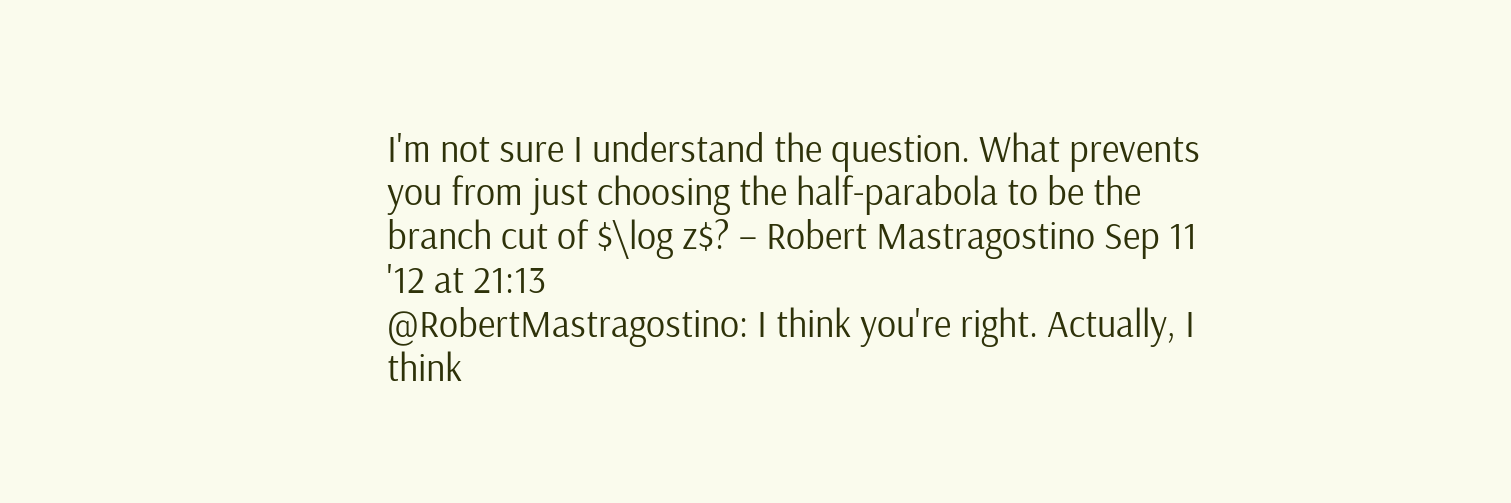I'm not sure I understand the question. What prevents you from just choosing the half-parabola to be the branch cut of $\log z$? – Robert Mastragostino Sep 11 '12 at 21:13
@RobertMastragostino: I think you're right. Actually, I think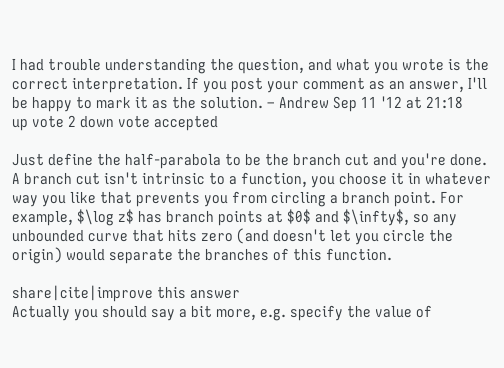I had trouble understanding the question, and what you wrote is the correct interpretation. If you post your comment as an answer, I'll be happy to mark it as the solution. – Andrew Sep 11 '12 at 21:18
up vote 2 down vote accepted

Just define the half-parabola to be the branch cut and you're done. A branch cut isn't intrinsic to a function, you choose it in whatever way you like that prevents you from circling a branch point. For example, $\log z$ has branch points at $0$ and $\infty$, so any unbounded curve that hits zero (and doesn't let you circle the origin) would separate the branches of this function.

share|cite|improve this answer
Actually you should say a bit more, e.g. specify the value of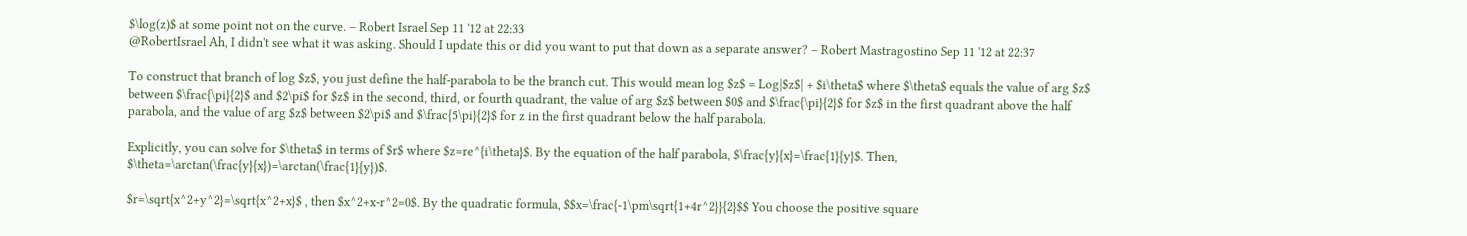$\log(z)$ at some point not on the curve. – Robert Israel Sep 11 '12 at 22:33
@RobertIsrael Ah, I didn't see what it was asking. Should I update this or did you want to put that down as a separate answer? – Robert Mastragostino Sep 11 '12 at 22:37

To construct that branch of log $z$, you just define the half-parabola to be the branch cut. This would mean log $z$ = Log|$z$| + $i\theta$ where $\theta$ equals the value of arg $z$ between $\frac{\pi}{2}$ and $2\pi$ for $z$ in the second, third, or fourth quadrant, the value of arg $z$ between $0$ and $\frac{\pi}{2}$ for $z$ in the first quadrant above the half parabola, and the value of arg $z$ between $2\pi$ and $\frac{5\pi}{2}$ for z in the first quadrant below the half parabola.

Explicitly, you can solve for $\theta$ in terms of $r$ where $z=re^{i\theta}$. By the equation of the half parabola, $\frac{y}{x}=\frac{1}{y}$. Then, $\theta=\arctan(\frac{y}{x})=\arctan(\frac{1}{y})$.

$r=\sqrt{x^2+y^2}=\sqrt{x^2+x}$ , then $x^2+x-r^2=0$. By the quadratic formula, $$x=\frac{-1\pm\sqrt{1+4r^2}}{2}$$ You choose the positive square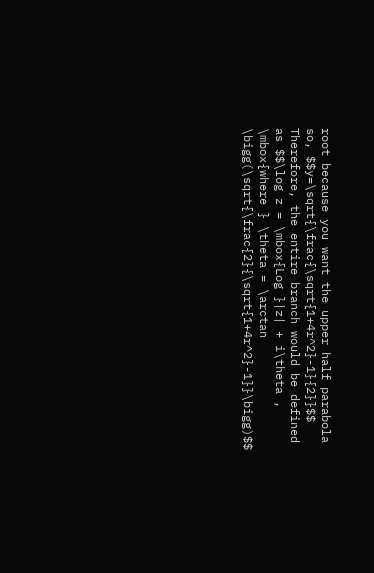root because you want the upper half parabola so, $$y=\sqrt{\frac{\sqrt{1+4r^2}-1}{2}}$$ Therefore, the entire branch would be defined as $$\log z = \mbox{Log }|z| + i\theta , \mbox{where } \theta = \arctan \bigg(\sqrt{\frac{2}{\sqrt{1+4r^2}-1}}\bigg)$$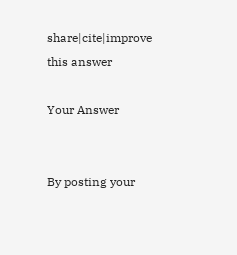share|cite|improve this answer

Your Answer


By posting your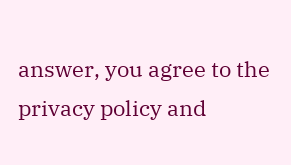answer, you agree to the privacy policy and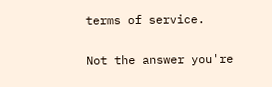terms of service.

Not the answer you're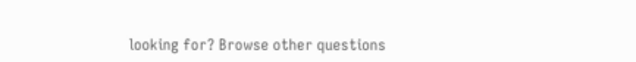looking for? Browse other questions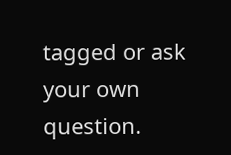tagged or ask your own question.